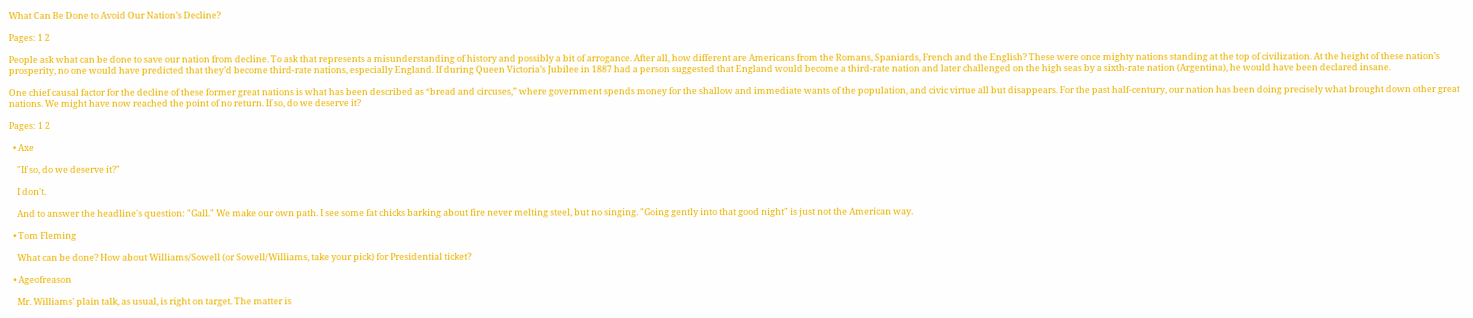What Can Be Done to Avoid Our Nation’s Decline?

Pages: 1 2

People ask what can be done to save our nation from decline. To ask that represents a misunderstanding of history and possibly a bit of arrogance. After all, how different are Americans from the Romans, Spaniards, French and the English? These were once mighty nations standing at the top of civilization. At the height of these nation’s prosperity, no one would have predicted that they’d become third-rate nations, especially England. If during Queen Victoria’s Jubilee in 1887 had a person suggested that England would become a third-rate nation and later challenged on the high seas by a sixth-rate nation (Argentina), he would have been declared insane.

One chief causal factor for the decline of these former great nations is what has been described as “bread and circuses,” where government spends money for the shallow and immediate wants of the population, and civic virtue all but disappears. For the past half-century, our nation has been doing precisely what brought down other great nations. We might have now reached the point of no return. If so, do we deserve it?

Pages: 1 2

  • Axe

    "If so, do we deserve it?"

    I don't.

    And to answer the headline's question: "Gall." We make our own path. I see some fat chicks barking about fire never melting steel, but no singing. "Going gently into that good night" is just not the American way.

  • Tom Fleming

    What can be done? How about Williams/Sowell (or Sowell/Williams, take your pick) for Presidential ticket?

  • Ageofreason

    Mr. Williams' plain talk, as usual, is right on target. The matter is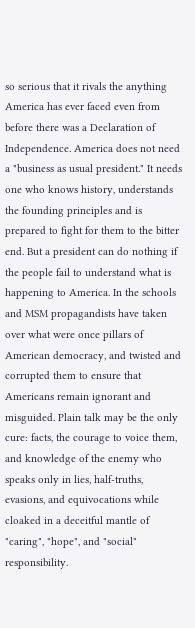so serious that it rivals the anything America has ever faced even from before there was a Declaration of Independence. America does not need a "business as usual president." It needs one who knows history, understands the founding principles and is prepared to fight for them to the bitter end. But a president can do nothing if the people fail to understand what is happening to America. In the schools and MSM propagandists have taken over what were once pillars of American democracy, and twisted and corrupted them to ensure that Americans remain ignorant and misguided. Plain talk may be the only cure: facts, the courage to voice them, and knowledge of the enemy who speaks only in lies, half-truths, evasions, and equivocations while cloaked in a deceitful mantle of "caring", "hope", and "social" responsibility.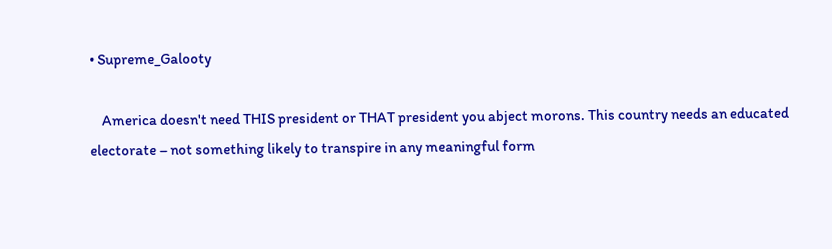• Supreme_Galooty

    America doesn't need THIS president or THAT president you abject morons. This country needs an educated electorate – not something likely to transpire in any meaningful form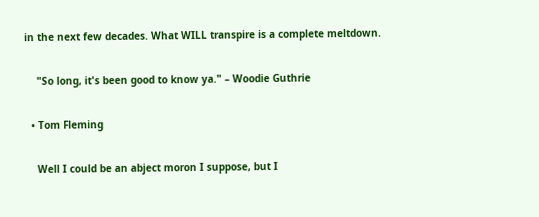in the next few decades. What WILL transpire is a complete meltdown.

    "So long, it's been good to know ya." – Woodie Guthrie

  • Tom Fleming

    Well I could be an abject moron I suppose, but I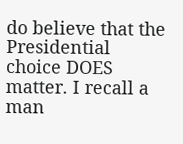do believe that the Presidential choice DOES matter. I recall a man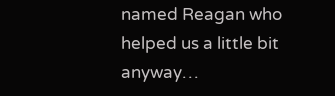named Reagan who helped us a little bit anyway…